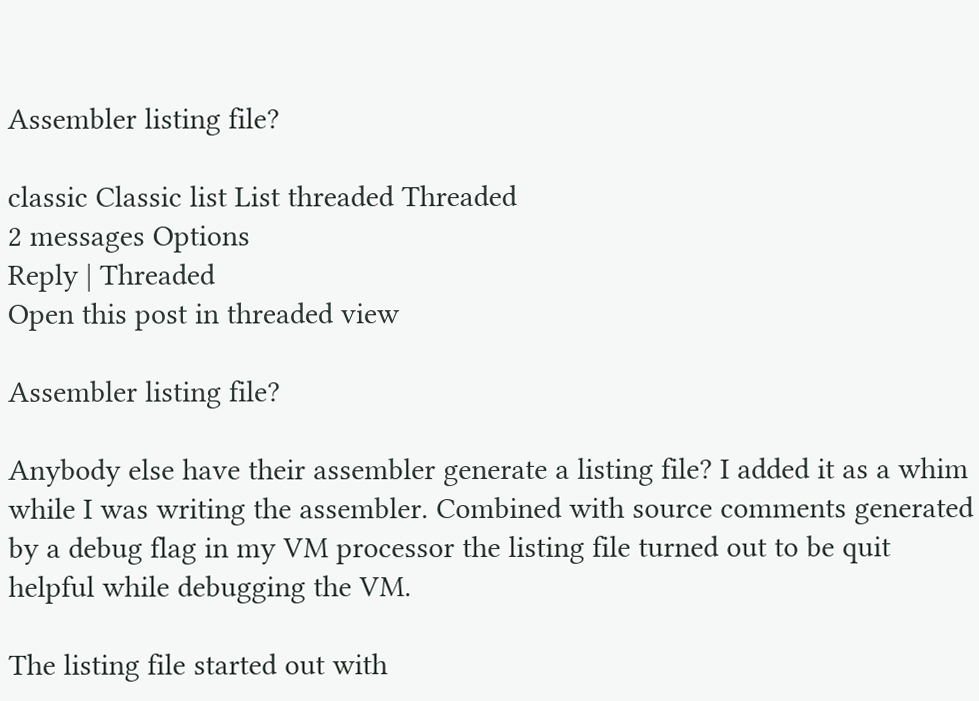Assembler listing file?

classic Classic list List threaded Threaded
2 messages Options
Reply | Threaded
Open this post in threaded view

Assembler listing file?

Anybody else have their assembler generate a listing file? I added it as a whim while I was writing the assembler. Combined with source comments generated by a debug flag in my VM processor the listing file turned out to be quit helpful while debugging the VM.

The listing file started out with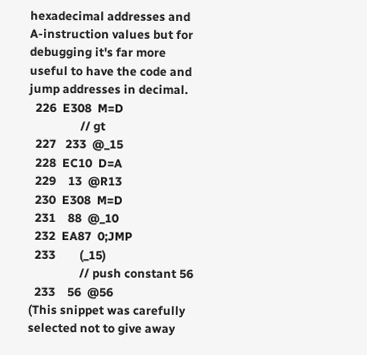hexadecimal addresses and A-instruction values but for debugging it's far more useful to have the code and jump addresses in decimal.
  226  E308  M=D
                 // gt
  227   233  @_15
  228  EC10  D=A
  229    13  @R13
  230  E308  M=D
  231    88  @_10
  232  EA87  0;JMP
  233        (_15)
                 // push constant 56
  233    56  @56
(This snippet was carefully selected not to give away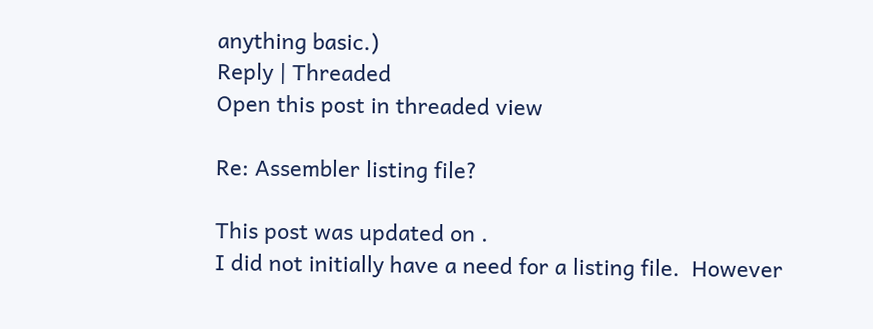anything basic.)
Reply | Threaded
Open this post in threaded view

Re: Assembler listing file?

This post was updated on .
I did not initially have a need for a listing file.  However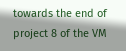towards the end of project 8 of the VM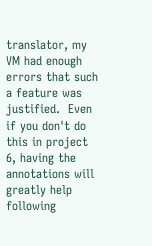translator, my VM had enough errors that such a feature was justified.  Even if you don't do this in project 6, having the annotations will greatly help following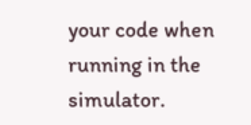your code when running in the simulator.